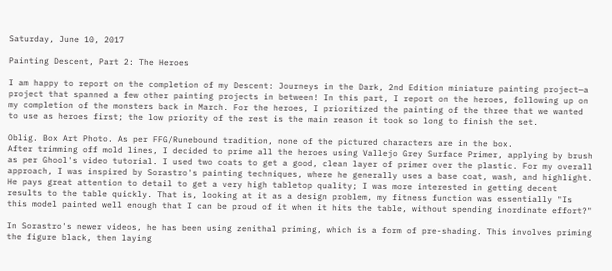Saturday, June 10, 2017

Painting Descent, Part 2: The Heroes

I am happy to report on the completion of my Descent: Journeys in the Dark, 2nd Edition miniature painting project—a project that spanned a few other painting projects in between! In this part, I report on the heroes, following up on my completion of the monsters back in March. For the heroes, I prioritized the painting of the three that we wanted to use as heroes first; the low priority of the rest is the main reason it took so long to finish the set.

Oblig. Box Art Photo. As per FFG/Runebound tradition, none of the pictured characters are in the box.
After trimming off mold lines, I decided to prime all the heroes using Vallejo Grey Surface Primer, applying by brush as per Ghool's video tutorial. I used two coats to get a good, clean layer of primer over the plastic. For my overall approach, I was inspired by Sorastro's painting techniques, where he generally uses a base coat, wash, and highlight. He pays great attention to detail to get a very high tabletop quality; I was more interested in getting decent results to the table quickly. That is, looking at it as a design problem, my fitness function was essentially "Is this model painted well enough that I can be proud of it when it hits the table, without spending inordinate effort?"

In Sorastro's newer videos, he has been using zenithal priming, which is a form of pre-shading. This involves priming the figure black, then laying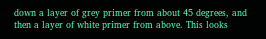down a layer of grey primer from about 45 degrees, and then a layer of white primer from above. This looks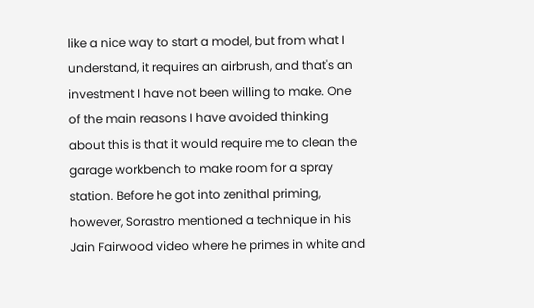like a nice way to start a model, but from what I understand, it requires an airbrush, and that's an investment I have not been willing to make. One of the main reasons I have avoided thinking about this is that it would require me to clean the garage workbench to make room for a spray station. Before he got into zenithal priming, however, Sorastro mentioned a technique in his Jain Fairwood video where he primes in white and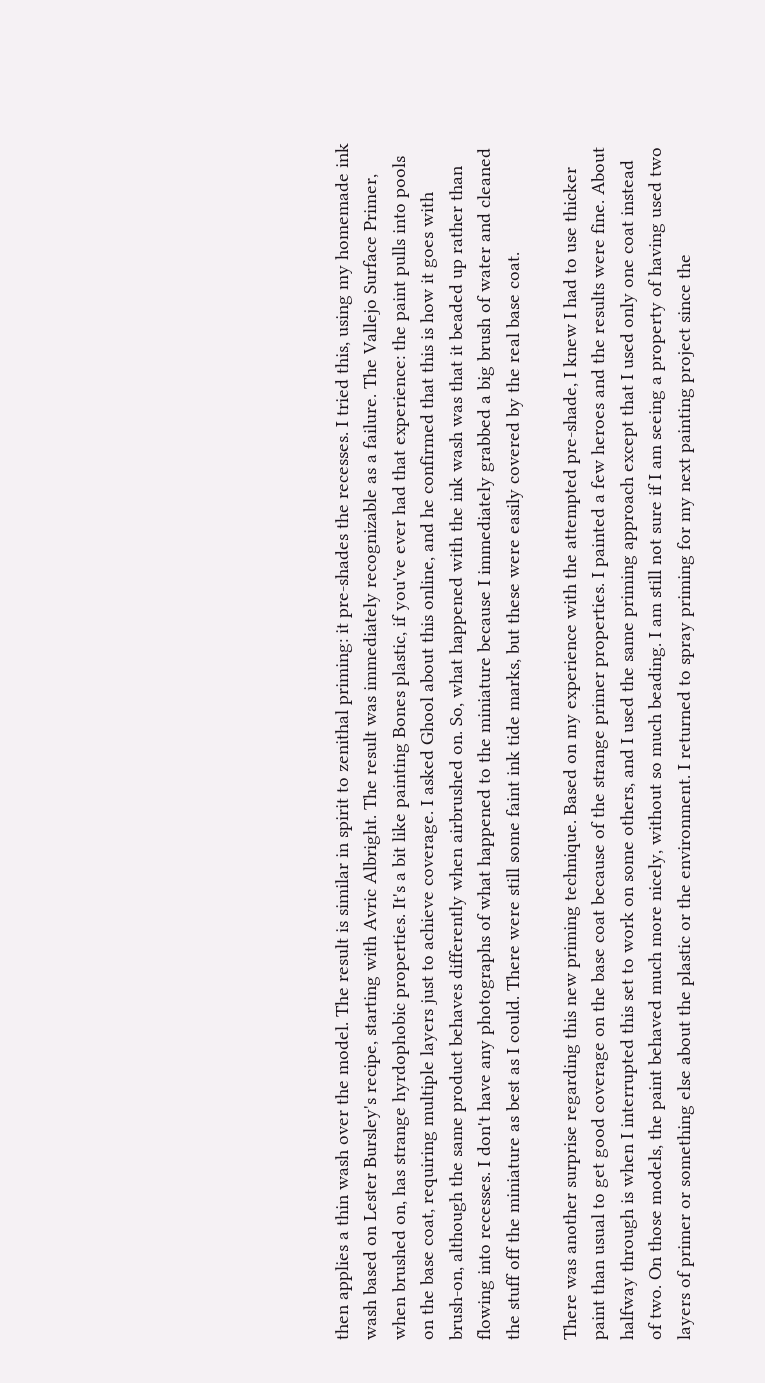then applies a thin wash over the model. The result is similar in spirit to zenithal priming: it pre-shades the recesses. I tried this, using my homemade ink wash based on Lester Bursley's recipe, starting with Avric Albright. The result was immediately recognizable as a failure. The Vallejo Surface Primer, when brushed on, has strange hyrdophobic properties. It's a bit like painting Bones plastic, if you've ever had that experience: the paint pulls into pools on the base coat, requiring multiple layers just to achieve coverage. I asked Ghool about this online, and he confirmed that this is how it goes with brush-on, although the same product behaves differently when airbrushed on. So, what happened with the ink wash was that it beaded up rather than flowing into recesses. I don't have any photographs of what happened to the miniature because I immediately grabbed a big brush of water and cleaned the stuff off the miniature as best as I could. There were still some faint ink tide marks, but these were easily covered by the real base coat.

There was another surprise regarding this new priming technique. Based on my experience with the attempted pre-shade, I knew I had to use thicker paint than usual to get good coverage on the base coat because of the strange primer properties. I painted a few heroes and the results were fine. About halfway through is when I interrupted this set to work on some others, and I used the same priming approach except that I used only one coat instead of two. On those models, the paint behaved much more nicely, without so much beading. I am still not sure if I am seeing a property of having used two layers of primer or something else about the plastic or the environment. I returned to spray priming for my next painting project since the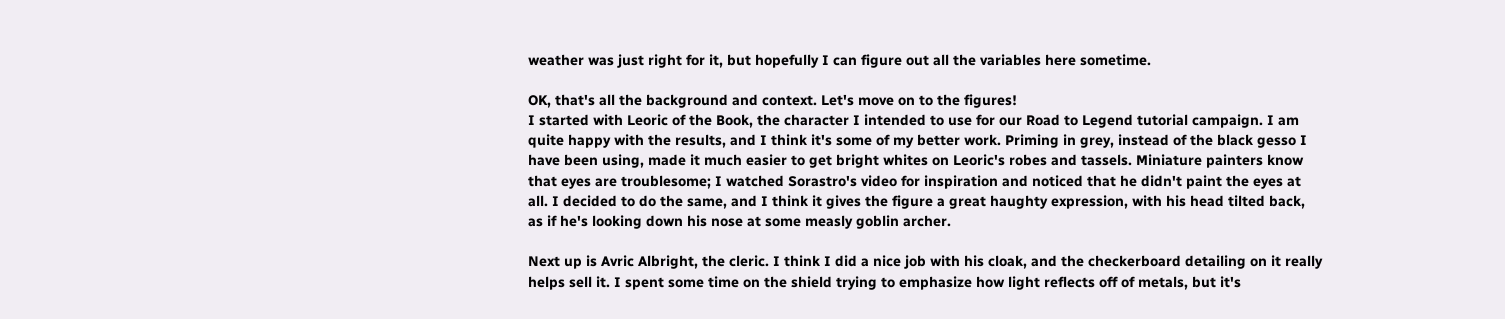weather was just right for it, but hopefully I can figure out all the variables here sometime.

OK, that's all the background and context. Let's move on to the figures!
I started with Leoric of the Book, the character I intended to use for our Road to Legend tutorial campaign. I am quite happy with the results, and I think it's some of my better work. Priming in grey, instead of the black gesso I have been using, made it much easier to get bright whites on Leoric's robes and tassels. Miniature painters know that eyes are troublesome; I watched Sorastro's video for inspiration and noticed that he didn't paint the eyes at all. I decided to do the same, and I think it gives the figure a great haughty expression, with his head tilted back, as if he's looking down his nose at some measly goblin archer.

Next up is Avric Albright, the cleric. I think I did a nice job with his cloak, and the checkerboard detailing on it really helps sell it. I spent some time on the shield trying to emphasize how light reflects off of metals, but it's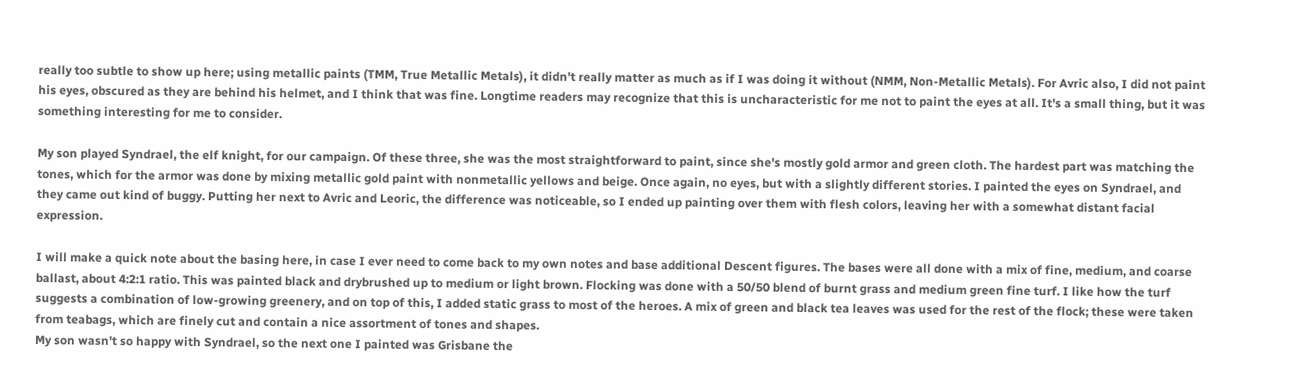really too subtle to show up here; using metallic paints (TMM, True Metallic Metals), it didn't really matter as much as if I was doing it without (NMM, Non-Metallic Metals). For Avric also, I did not paint his eyes, obscured as they are behind his helmet, and I think that was fine. Longtime readers may recognize that this is uncharacteristic for me not to paint the eyes at all. It's a small thing, but it was something interesting for me to consider.

My son played Syndrael, the elf knight, for our campaign. Of these three, she was the most straightforward to paint, since she's mostly gold armor and green cloth. The hardest part was matching the tones, which for the armor was done by mixing metallic gold paint with nonmetallic yellows and beige. Once again, no eyes, but with a slightly different stories. I painted the eyes on Syndrael, and they came out kind of buggy. Putting her next to Avric and Leoric, the difference was noticeable, so I ended up painting over them with flesh colors, leaving her with a somewhat distant facial expression.

I will make a quick note about the basing here, in case I ever need to come back to my own notes and base additional Descent figures. The bases were all done with a mix of fine, medium, and coarse ballast, about 4:2:1 ratio. This was painted black and drybrushed up to medium or light brown. Flocking was done with a 50/50 blend of burnt grass and medium green fine turf. I like how the turf suggests a combination of low-growing greenery, and on top of this, I added static grass to most of the heroes. A mix of green and black tea leaves was used for the rest of the flock; these were taken from teabags, which are finely cut and contain a nice assortment of tones and shapes.
My son wasn't so happy with Syndrael, so the next one I painted was Grisbane the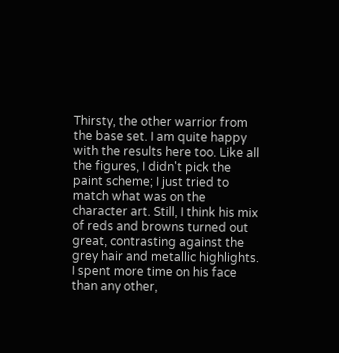Thirsty, the other warrior from the base set. I am quite happy with the results here too. Like all the figures, I didn't pick the paint scheme; I just tried to match what was on the character art. Still, I think his mix of reds and browns turned out great, contrasting against the grey hair and metallic highlights. I spent more time on his face than any other,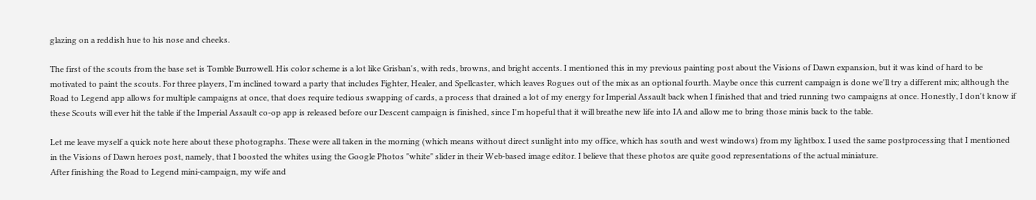glazing on a reddish hue to his nose and cheeks.

The first of the scouts from the base set is Tomble Burrowell. His color scheme is a lot like Grisban's, with reds, browns, and bright accents. I mentioned this in my previous painting post about the Visions of Dawn expansion, but it was kind of hard to be motivated to paint the scouts. For three players, I'm inclined toward a party that includes Fighter, Healer, and Spellcaster, which leaves Rogues out of the mix as an optional fourth. Maybe once this current campaign is done we'll try a different mix; although the Road to Legend app allows for multiple campaigns at once, that does require tedious swapping of cards, a process that drained a lot of my energy for Imperial Assault back when I finished that and tried running two campaigns at once. Honestly, I don't know if these Scouts will ever hit the table if the Imperial Assault co-op app is released before our Descent campaign is finished, since I'm hopeful that it will breathe new life into IA and allow me to bring those minis back to the table.

Let me leave myself a quick note here about these photographs. These were all taken in the morning (which means without direct sunlight into my office, which has south and west windows) from my lightbox. I used the same postprocessing that I mentioned in the Visions of Dawn heroes post, namely, that I boosted the whites using the Google Photos "white" slider in their Web-based image editor. I believe that these photos are quite good representations of the actual miniature.
After finishing the Road to Legend mini-campaign, my wife and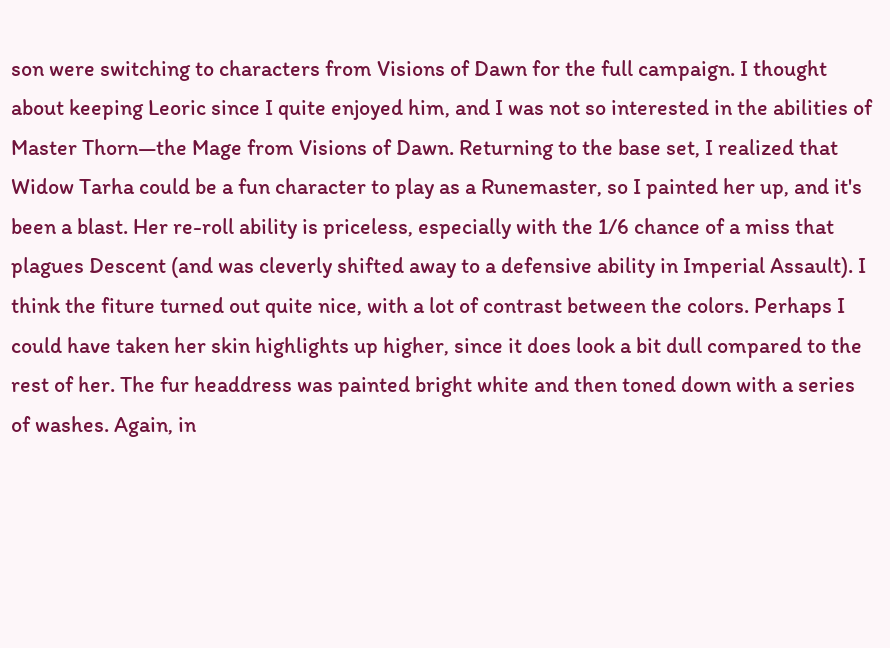son were switching to characters from Visions of Dawn for the full campaign. I thought about keeping Leoric since I quite enjoyed him, and I was not so interested in the abilities of Master Thorn—the Mage from Visions of Dawn. Returning to the base set, I realized that Widow Tarha could be a fun character to play as a Runemaster, so I painted her up, and it's been a blast. Her re-roll ability is priceless, especially with the 1/6 chance of a miss that plagues Descent (and was cleverly shifted away to a defensive ability in Imperial Assault). I think the fiture turned out quite nice, with a lot of contrast between the colors. Perhaps I could have taken her skin highlights up higher, since it does look a bit dull compared to the rest of her. The fur headdress was painted bright white and then toned down with a series of washes. Again, in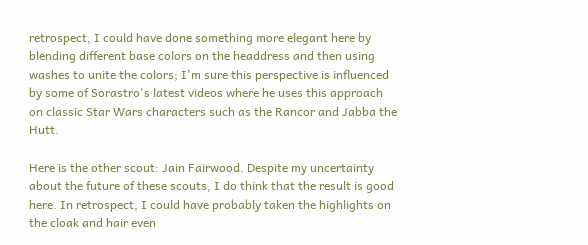retrospect, I could have done something more elegant here by blending different base colors on the headdress and then using washes to unite the colors; I'm sure this perspective is influenced by some of Sorastro's latest videos where he uses this approach on classic Star Wars characters such as the Rancor and Jabba the Hutt.

Here is the other scout: Jain Fairwood. Despite my uncertainty about the future of these scouts, I do think that the result is good here. In retrospect, I could have probably taken the highlights on the cloak and hair even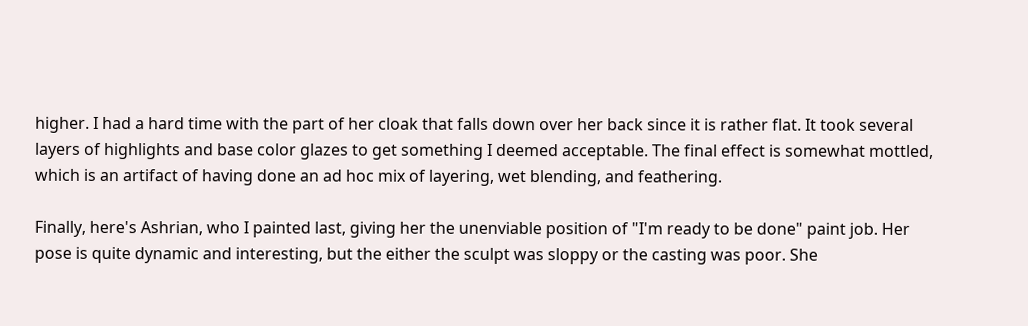higher. I had a hard time with the part of her cloak that falls down over her back since it is rather flat. It took several layers of highlights and base color glazes to get something I deemed acceptable. The final effect is somewhat mottled, which is an artifact of having done an ad hoc mix of layering, wet blending, and feathering.

Finally, here's Ashrian, who I painted last, giving her the unenviable position of "I'm ready to be done" paint job. Her pose is quite dynamic and interesting, but the either the sculpt was sloppy or the casting was poor. She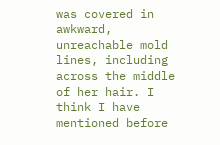was covered in awkward, unreachable mold lines, including across the middle of her hair. I think I have mentioned before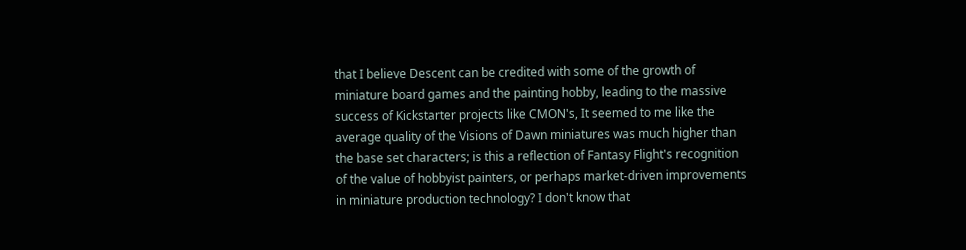that I believe Descent can be credited with some of the growth of miniature board games and the painting hobby, leading to the massive success of Kickstarter projects like CMON's, It seemed to me like the average quality of the Visions of Dawn miniatures was much higher than the base set characters; is this a reflection of Fantasy Flight's recognition of the value of hobbyist painters, or perhaps market-driven improvements in miniature production technology? I don't know that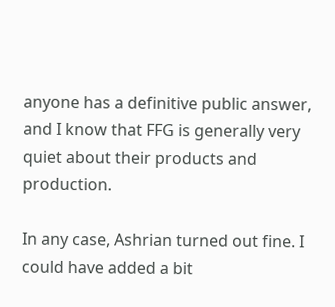anyone has a definitive public answer, and I know that FFG is generally very quiet about their products and production.

In any case, Ashrian turned out fine. I could have added a bit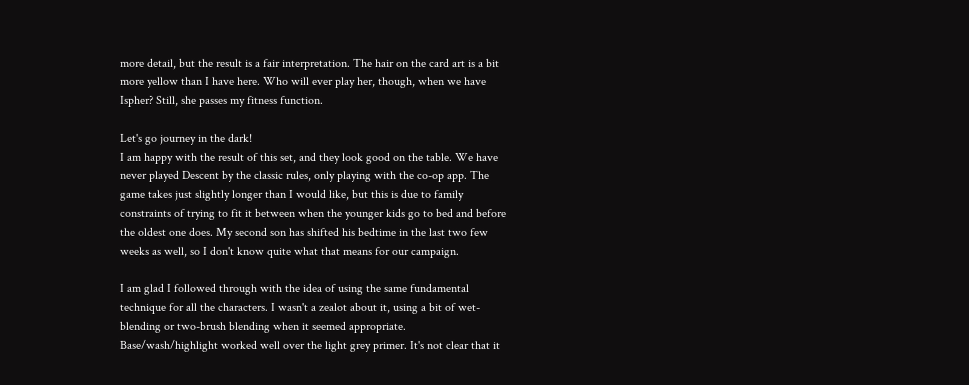more detail, but the result is a fair interpretation. The hair on the card art is a bit more yellow than I have here. Who will ever play her, though, when we have Ispher? Still, she passes my fitness function.

Let's go journey in the dark!
I am happy with the result of this set, and they look good on the table. We have never played Descent by the classic rules, only playing with the co-op app. The game takes just slightly longer than I would like, but this is due to family constraints of trying to fit it between when the younger kids go to bed and before the oldest one does. My second son has shifted his bedtime in the last two few weeks as well, so I don't know quite what that means for our campaign.

I am glad I followed through with the idea of using the same fundamental technique for all the characters. I wasn't a zealot about it, using a bit of wet-blending or two-brush blending when it seemed appropriate. Base/wash/highlight worked well over the light grey primer. It's not clear that it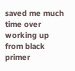saved me much time over working up from black primer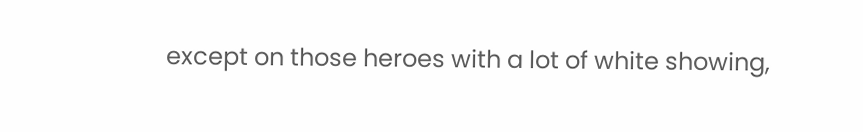except on those heroes with a lot of white showing,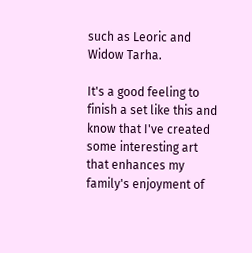such as Leoric and Widow Tarha.

It's a good feeling to finish a set like this and know that I've created some interesting art that enhances my family's enjoyment of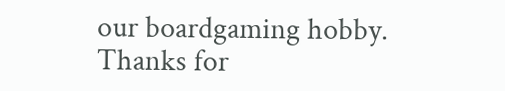our boardgaming hobby. Thanks for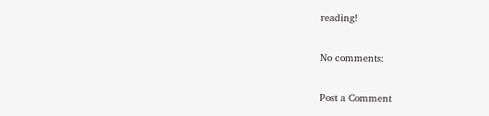reading!

No comments:

Post a Comment